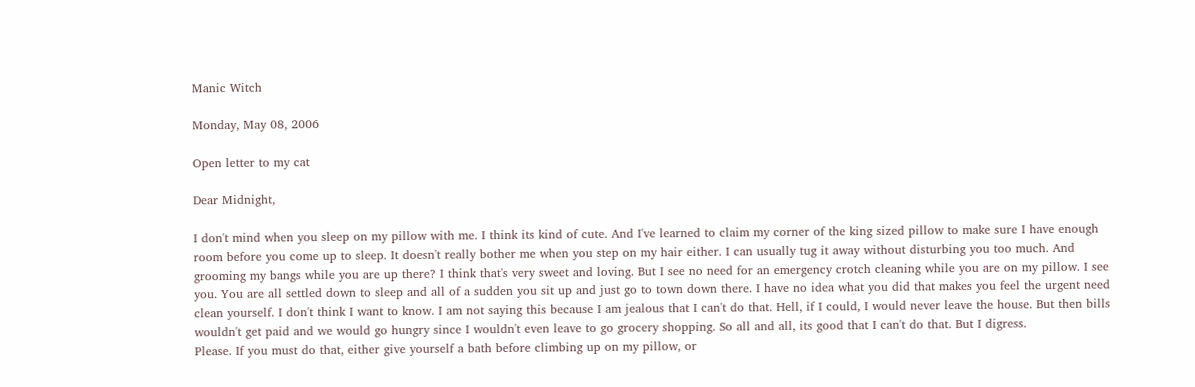Manic Witch

Monday, May 08, 2006

Open letter to my cat

Dear Midnight,

I don't mind when you sleep on my pillow with me. I think its kind of cute. And I've learned to claim my corner of the king sized pillow to make sure I have enough room before you come up to sleep. It doesn't really bother me when you step on my hair either. I can usually tug it away without disturbing you too much. And grooming my bangs while you are up there? I think that's very sweet and loving. But I see no need for an emergency crotch cleaning while you are on my pillow. I see you. You are all settled down to sleep and all of a sudden you sit up and just go to town down there. I have no idea what you did that makes you feel the urgent need clean yourself. I don't think I want to know. I am not saying this because I am jealous that I can't do that. Hell, if I could, I would never leave the house. But then bills wouldn't get paid and we would go hungry since I wouldn't even leave to go grocery shopping. So all and all, its good that I can't do that. But I digress.
Please. If you must do that, either give yourself a bath before climbing up on my pillow, or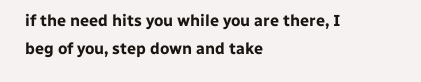if the need hits you while you are there, I beg of you, step down and take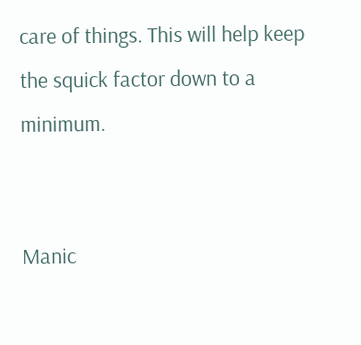care of things. This will help keep the squick factor down to a minimum.


Manic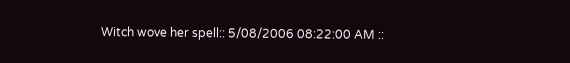Witch wove her spell:: 5/08/2006 08:22:00 AM ::